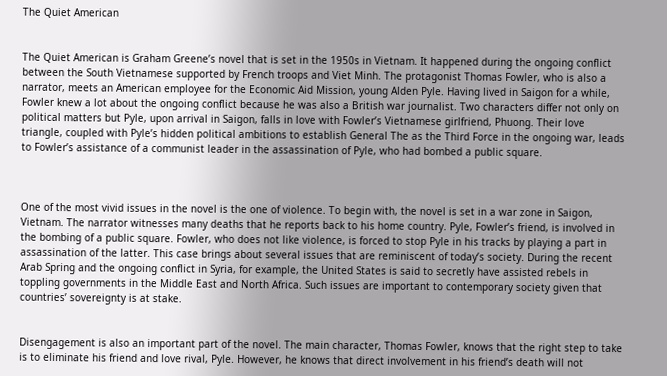The Quiet American


The Quiet American is Graham Greene’s novel that is set in the 1950s in Vietnam. It happened during the ongoing conflict between the South Vietnamese supported by French troops and Viet Minh. The protagonist Thomas Fowler, who is also a narrator, meets an American employee for the Economic Aid Mission, young Alden Pyle. Having lived in Saigon for a while, Fowler knew a lot about the ongoing conflict because he was also a British war journalist. Two characters differ not only on political matters but Pyle, upon arrival in Saigon, falls in love with Fowler’s Vietnamese girlfriend, Phuong. Their love triangle, coupled with Pyle’s hidden political ambitions to establish General The as the Third Force in the ongoing war, leads to Fowler’s assistance of a communist leader in the assassination of Pyle, who had bombed a public square.



One of the most vivid issues in the novel is the one of violence. To begin with, the novel is set in a war zone in Saigon, Vietnam. The narrator witnesses many deaths that he reports back to his home country. Pyle, Fowler’s friend, is involved in the bombing of a public square. Fowler, who does not like violence, is forced to stop Pyle in his tracks by playing a part in assassination of the latter. This case brings about several issues that are reminiscent of today’s society. During the recent Arab Spring and the ongoing conflict in Syria, for example, the United States is said to secretly have assisted rebels in toppling governments in the Middle East and North Africa. Such issues are important to contemporary society given that countries’ sovereignty is at stake.


Disengagement is also an important part of the novel. The main character, Thomas Fowler, knows that the right step to take is to eliminate his friend and love rival, Pyle. However, he knows that direct involvement in his friend’s death will not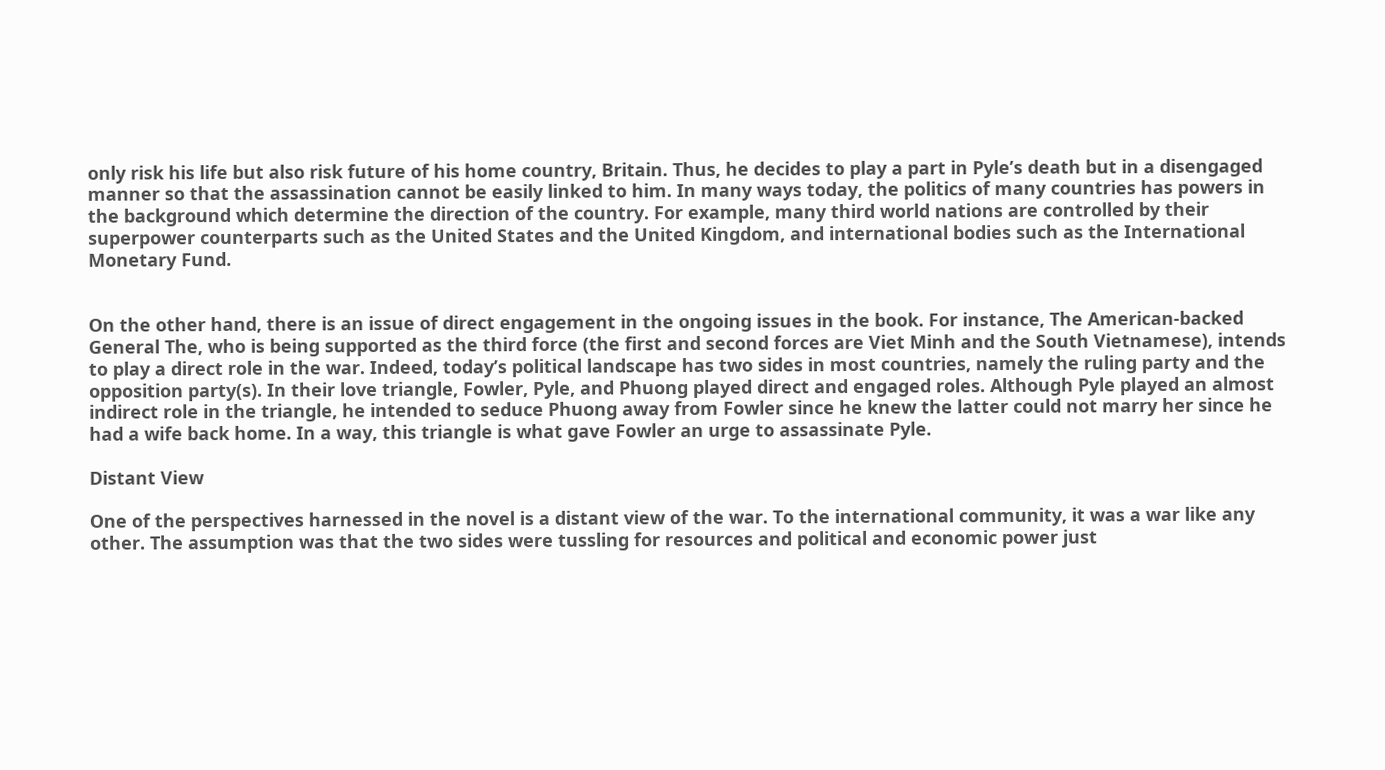only risk his life but also risk future of his home country, Britain. Thus, he decides to play a part in Pyle’s death but in a disengaged manner so that the assassination cannot be easily linked to him. In many ways today, the politics of many countries has powers in the background which determine the direction of the country. For example, many third world nations are controlled by their superpower counterparts such as the United States and the United Kingdom, and international bodies such as the International Monetary Fund.


On the other hand, there is an issue of direct engagement in the ongoing issues in the book. For instance, The American-backed General The, who is being supported as the third force (the first and second forces are Viet Minh and the South Vietnamese), intends to play a direct role in the war. Indeed, today’s political landscape has two sides in most countries, namely the ruling party and the opposition party(s). In their love triangle, Fowler, Pyle, and Phuong played direct and engaged roles. Although Pyle played an almost indirect role in the triangle, he intended to seduce Phuong away from Fowler since he knew the latter could not marry her since he had a wife back home. In a way, this triangle is what gave Fowler an urge to assassinate Pyle.

Distant View

One of the perspectives harnessed in the novel is a distant view of the war. To the international community, it was a war like any other. The assumption was that the two sides were tussling for resources and political and economic power just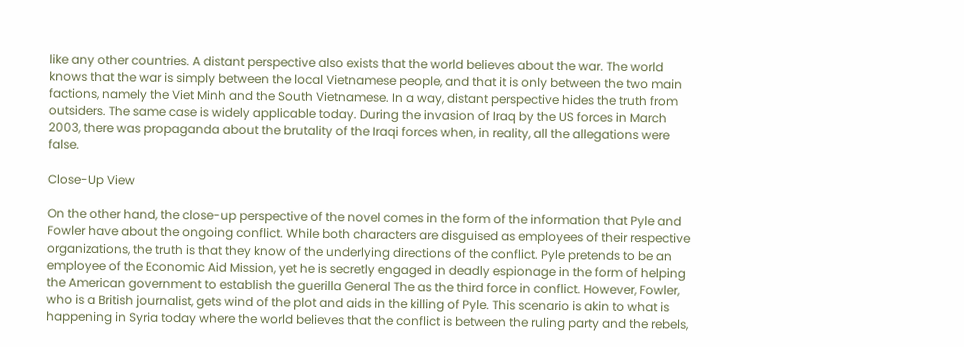like any other countries. A distant perspective also exists that the world believes about the war. The world knows that the war is simply between the local Vietnamese people, and that it is only between the two main factions, namely the Viet Minh and the South Vietnamese. In a way, distant perspective hides the truth from outsiders. The same case is widely applicable today. During the invasion of Iraq by the US forces in March 2003, there was propaganda about the brutality of the Iraqi forces when, in reality, all the allegations were false.

Close-Up View

On the other hand, the close-up perspective of the novel comes in the form of the information that Pyle and Fowler have about the ongoing conflict. While both characters are disguised as employees of their respective organizations, the truth is that they know of the underlying directions of the conflict. Pyle pretends to be an employee of the Economic Aid Mission, yet he is secretly engaged in deadly espionage in the form of helping the American government to establish the guerilla General The as the third force in conflict. However, Fowler, who is a British journalist, gets wind of the plot and aids in the killing of Pyle. This scenario is akin to what is happening in Syria today where the world believes that the conflict is between the ruling party and the rebels,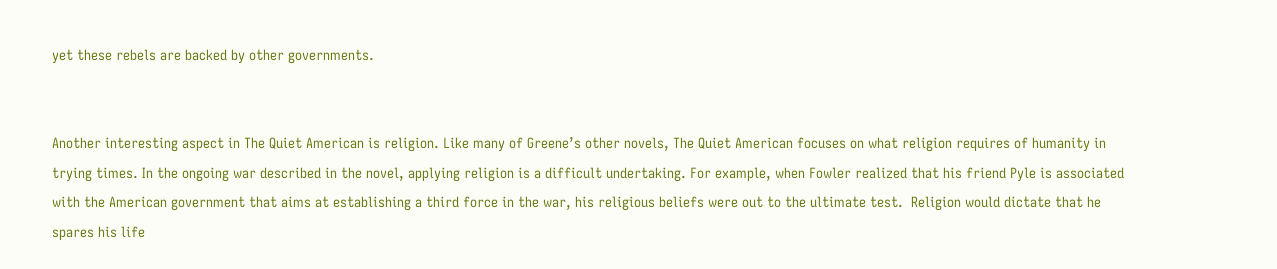yet these rebels are backed by other governments.


Another interesting aspect in The Quiet American is religion. Like many of Greene’s other novels, The Quiet American focuses on what religion requires of humanity in trying times. In the ongoing war described in the novel, applying religion is a difficult undertaking. For example, when Fowler realized that his friend Pyle is associated with the American government that aims at establishing a third force in the war, his religious beliefs were out to the ultimate test.  Religion would dictate that he spares his life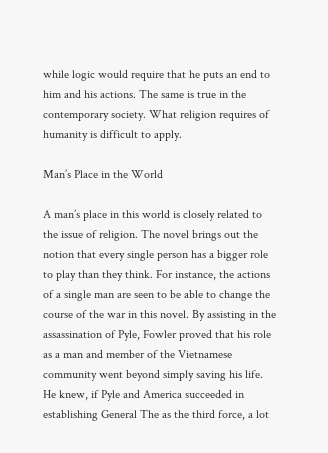while logic would require that he puts an end to him and his actions. The same is true in the contemporary society. What religion requires of humanity is difficult to apply.

Man’s Place in the World

A man’s place in this world is closely related to the issue of religion. The novel brings out the notion that every single person has a bigger role to play than they think. For instance, the actions of a single man are seen to be able to change the course of the war in this novel. By assisting in the assassination of Pyle, Fowler proved that his role as a man and member of the Vietnamese community went beyond simply saving his life. He knew, if Pyle and America succeeded in establishing General The as the third force, a lot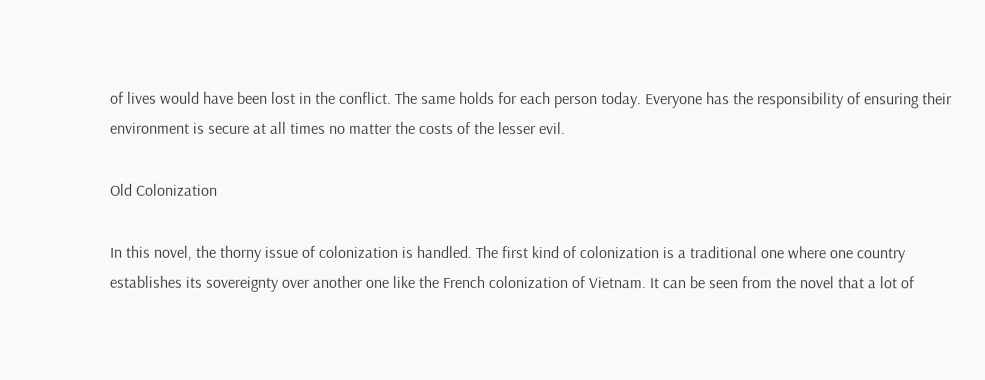of lives would have been lost in the conflict. The same holds for each person today. Everyone has the responsibility of ensuring their environment is secure at all times no matter the costs of the lesser evil.

Old Colonization

In this novel, the thorny issue of colonization is handled. The first kind of colonization is a traditional one where one country establishes its sovereignty over another one like the French colonization of Vietnam. It can be seen from the novel that a lot of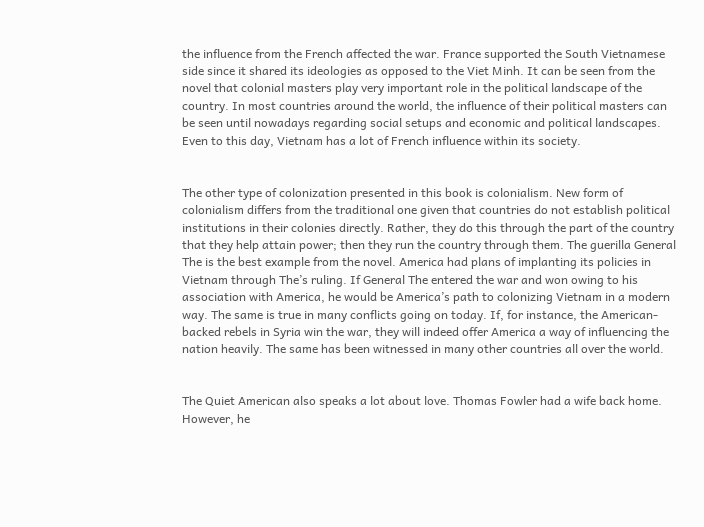the influence from the French affected the war. France supported the South Vietnamese side since it shared its ideologies as opposed to the Viet Minh. It can be seen from the novel that colonial masters play very important role in the political landscape of the country. In most countries around the world, the influence of their political masters can be seen until nowadays regarding social setups and economic and political landscapes. Even to this day, Vietnam has a lot of French influence within its society.


The other type of colonization presented in this book is colonialism. New form of colonialism differs from the traditional one given that countries do not establish political institutions in their colonies directly. Rather, they do this through the part of the country that they help attain power; then they run the country through them. The guerilla General The is the best example from the novel. America had plans of implanting its policies in Vietnam through The’s ruling. If General The entered the war and won owing to his association with America, he would be America’s path to colonizing Vietnam in a modern way. The same is true in many conflicts going on today. If, for instance, the American-backed rebels in Syria win the war, they will indeed offer America a way of influencing the nation heavily. The same has been witnessed in many other countries all over the world.


The Quiet American also speaks a lot about love. Thomas Fowler had a wife back home. However, he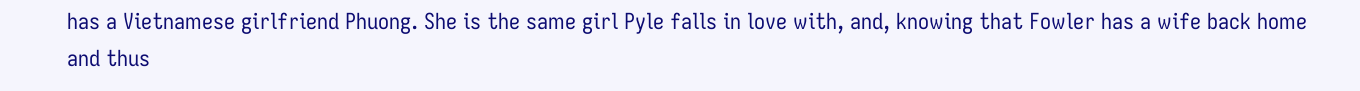has a Vietnamese girlfriend Phuong. She is the same girl Pyle falls in love with, and, knowing that Fowler has a wife back home and thus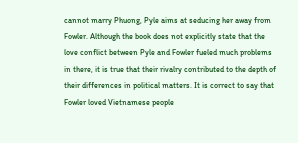cannot marry Phuong, Pyle aims at seducing her away from Fowler. Although the book does not explicitly state that the love conflict between Pyle and Fowler fueled much problems in there, it is true that their rivalry contributed to the depth of their differences in political matters. It is correct to say that Fowler loved Vietnamese people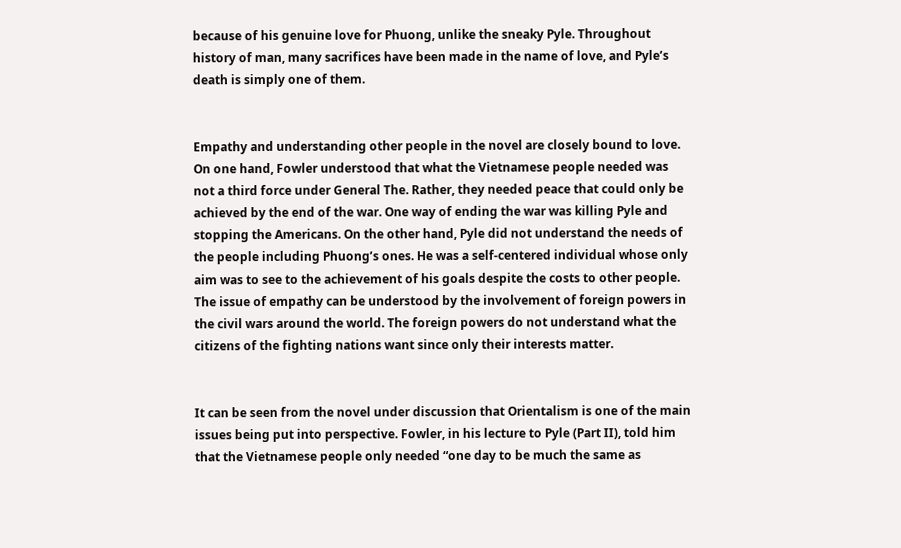because of his genuine love for Phuong, unlike the sneaky Pyle. Throughout history of man, many sacrifices have been made in the name of love, and Pyle’s death is simply one of them.


Empathy and understanding other people in the novel are closely bound to love. On one hand, Fowler understood that what the Vietnamese people needed was not a third force under General The. Rather, they needed peace that could only be achieved by the end of the war. One way of ending the war was killing Pyle and stopping the Americans. On the other hand, Pyle did not understand the needs of the people including Phuong’s ones. He was a self-centered individual whose only aim was to see to the achievement of his goals despite the costs to other people. The issue of empathy can be understood by the involvement of foreign powers in the civil wars around the world. The foreign powers do not understand what the citizens of the fighting nations want since only their interests matter.


It can be seen from the novel under discussion that Orientalism is one of the main issues being put into perspective. Fowler, in his lecture to Pyle (Part II), told him that the Vietnamese people only needed “one day to be much the same as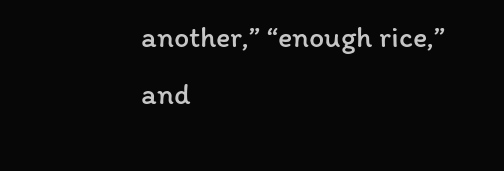another,” “enough rice,” and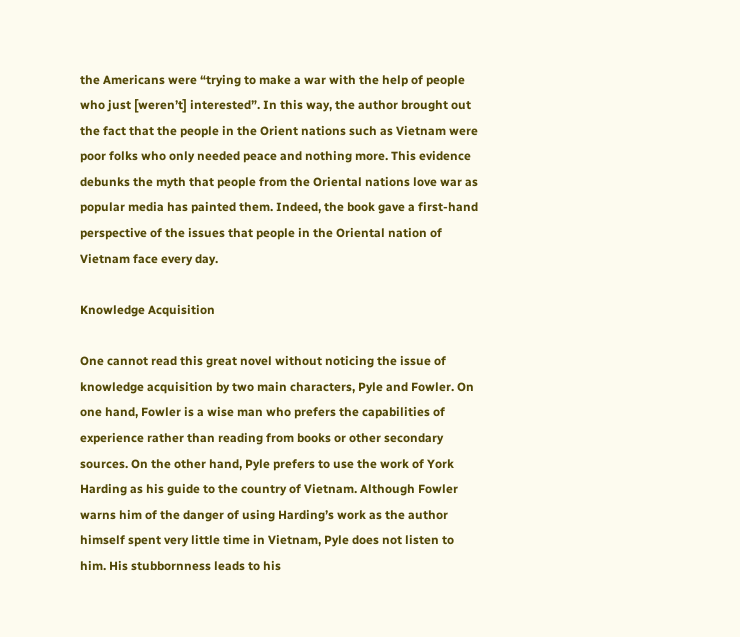the Americans were “trying to make a war with the help of people who just [weren’t] interested”. In this way, the author brought out the fact that the people in the Orient nations such as Vietnam were poor folks who only needed peace and nothing more. This evidence debunks the myth that people from the Oriental nations love war as popular media has painted them. Indeed, the book gave a first-hand perspective of the issues that people in the Oriental nation of Vietnam face every day.

Knowledge Acquisition

One cannot read this great novel without noticing the issue of knowledge acquisition by two main characters, Pyle and Fowler. On one hand, Fowler is a wise man who prefers the capabilities of experience rather than reading from books or other secondary sources. On the other hand, Pyle prefers to use the work of York Harding as his guide to the country of Vietnam. Although Fowler warns him of the danger of using Harding’s work as the author himself spent very little time in Vietnam, Pyle does not listen to him. His stubbornness leads to his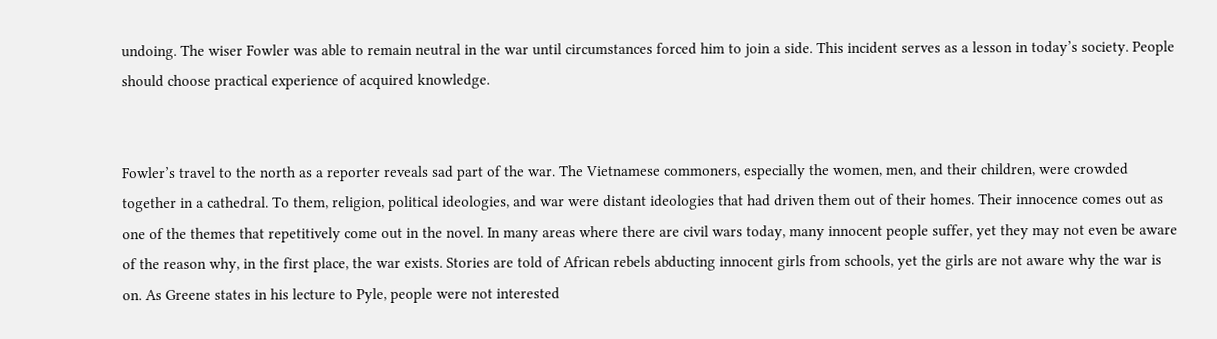undoing. The wiser Fowler was able to remain neutral in the war until circumstances forced him to join a side. This incident serves as a lesson in today’s society. People should choose practical experience of acquired knowledge.


Fowler’s travel to the north as a reporter reveals sad part of the war. The Vietnamese commoners, especially the women, men, and their children, were crowded together in a cathedral. To them, religion, political ideologies, and war were distant ideologies that had driven them out of their homes. Their innocence comes out as one of the themes that repetitively come out in the novel. In many areas where there are civil wars today, many innocent people suffer, yet they may not even be aware of the reason why, in the first place, the war exists. Stories are told of African rebels abducting innocent girls from schools, yet the girls are not aware why the war is on. As Greene states in his lecture to Pyle, people were not interested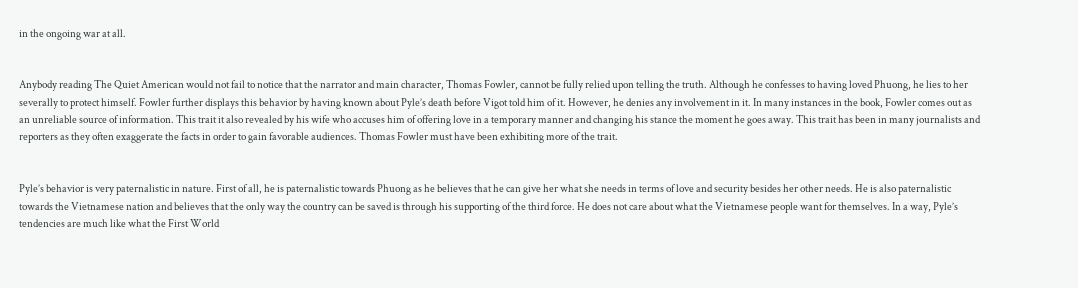in the ongoing war at all.


Anybody reading The Quiet American would not fail to notice that the narrator and main character, Thomas Fowler, cannot be fully relied upon telling the truth. Although he confesses to having loved Phuong, he lies to her severally to protect himself. Fowler further displays this behavior by having known about Pyle’s death before Vigot told him of it. However, he denies any involvement in it. In many instances in the book, Fowler comes out as an unreliable source of information. This trait it also revealed by his wife who accuses him of offering love in a temporary manner and changing his stance the moment he goes away. This trait has been in many journalists and reporters as they often exaggerate the facts in order to gain favorable audiences. Thomas Fowler must have been exhibiting more of the trait.


Pyle’s behavior is very paternalistic in nature. First of all, he is paternalistic towards Phuong as he believes that he can give her what she needs in terms of love and security besides her other needs. He is also paternalistic towards the Vietnamese nation and believes that the only way the country can be saved is through his supporting of the third force. He does not care about what the Vietnamese people want for themselves. In a way, Pyle’s tendencies are much like what the First World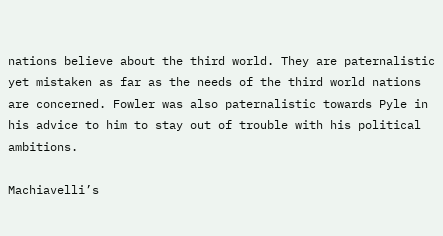nations believe about the third world. They are paternalistic yet mistaken as far as the needs of the third world nations are concerned. Fowler was also paternalistic towards Pyle in his advice to him to stay out of trouble with his political ambitions.

Machiavelli’s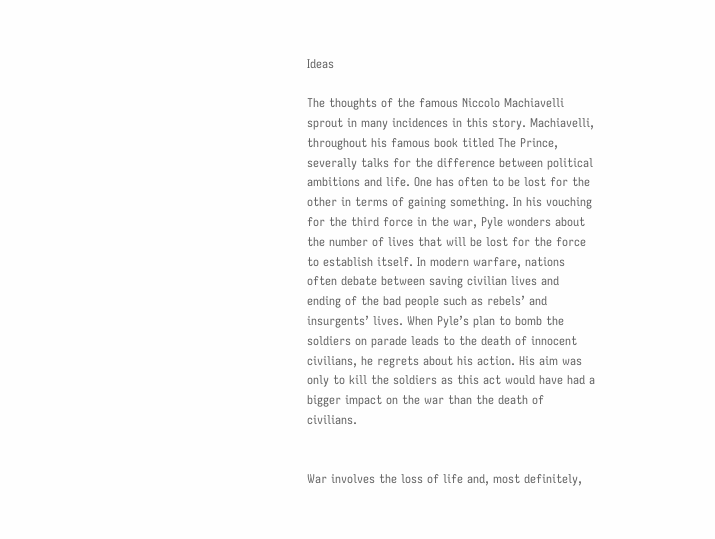Ideas

The thoughts of the famous Niccolo Machiavelli sprout in many incidences in this story. Machiavelli, throughout his famous book titled The Prince, severally talks for the difference between political ambitions and life. One has often to be lost for the other in terms of gaining something. In his vouching for the third force in the war, Pyle wonders about the number of lives that will be lost for the force to establish itself. In modern warfare, nations often debate between saving civilian lives and ending of the bad people such as rebels’ and insurgents’ lives. When Pyle’s plan to bomb the soldiers on parade leads to the death of innocent civilians, he regrets about his action. His aim was only to kill the soldiers as this act would have had a bigger impact on the war than the death of civilians.


War involves the loss of life and, most definitely,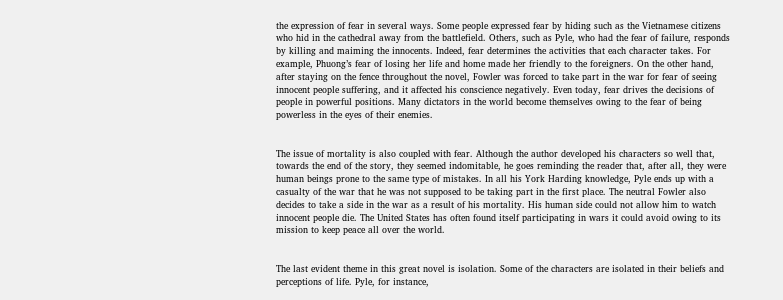the expression of fear in several ways. Some people expressed fear by hiding such as the Vietnamese citizens who hid in the cathedral away from the battlefield. Others, such as Pyle, who had the fear of failure, responds by killing and maiming the innocents. Indeed, fear determines the activities that each character takes. For example, Phuong’s fear of losing her life and home made her friendly to the foreigners. On the other hand, after staying on the fence throughout the novel, Fowler was forced to take part in the war for fear of seeing innocent people suffering, and it affected his conscience negatively. Even today, fear drives the decisions of people in powerful positions. Many dictators in the world become themselves owing to the fear of being powerless in the eyes of their enemies.


The issue of mortality is also coupled with fear. Although the author developed his characters so well that, towards the end of the story, they seemed indomitable, he goes reminding the reader that, after all, they were human beings prone to the same type of mistakes. In all his York Harding knowledge, Pyle ends up with a casualty of the war that he was not supposed to be taking part in the first place. The neutral Fowler also decides to take a side in the war as a result of his mortality. His human side could not allow him to watch innocent people die. The United States has often found itself participating in wars it could avoid owing to its mission to keep peace all over the world.


The last evident theme in this great novel is isolation. Some of the characters are isolated in their beliefs and perceptions of life. Pyle, for instance,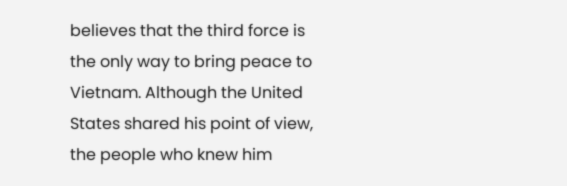believes that the third force is the only way to bring peace to Vietnam. Although the United States shared his point of view, the people who knew him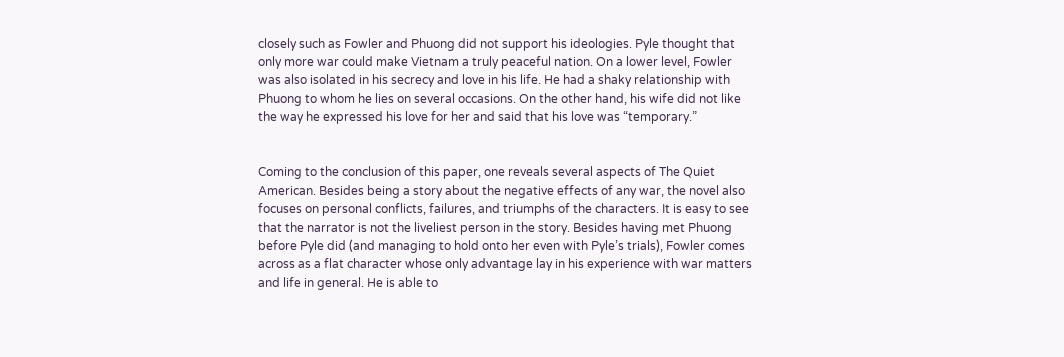closely such as Fowler and Phuong did not support his ideologies. Pyle thought that only more war could make Vietnam a truly peaceful nation. On a lower level, Fowler was also isolated in his secrecy and love in his life. He had a shaky relationship with Phuong to whom he lies on several occasions. On the other hand, his wife did not like the way he expressed his love for her and said that his love was “temporary.”


Coming to the conclusion of this paper, one reveals several aspects of The Quiet American. Besides being a story about the negative effects of any war, the novel also focuses on personal conflicts, failures, and triumphs of the characters. It is easy to see that the narrator is not the liveliest person in the story. Besides having met Phuong before Pyle did (and managing to hold onto her even with Pyle’s trials), Fowler comes across as a flat character whose only advantage lay in his experience with war matters and life in general. He is able to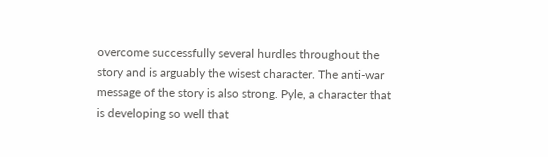overcome successfully several hurdles throughout the story and is arguably the wisest character. The anti-war message of the story is also strong. Pyle, a character that is developing so well that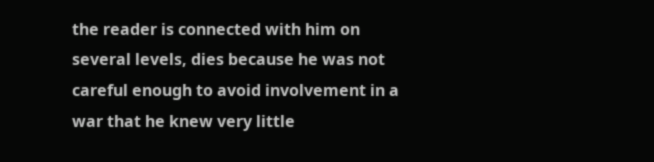the reader is connected with him on several levels, dies because he was not careful enough to avoid involvement in a war that he knew very little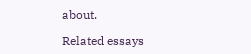about.

Related essays